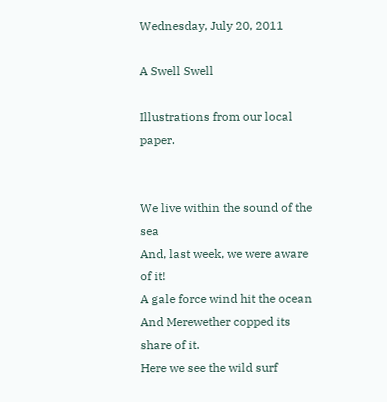Wednesday, July 20, 2011

A Swell Swell

Illustrations from our local paper.


We live within the sound of the sea
And, last week, we were aware of it!
A gale force wind hit the ocean
And Merewether copped its share of it.
Here we see the wild surf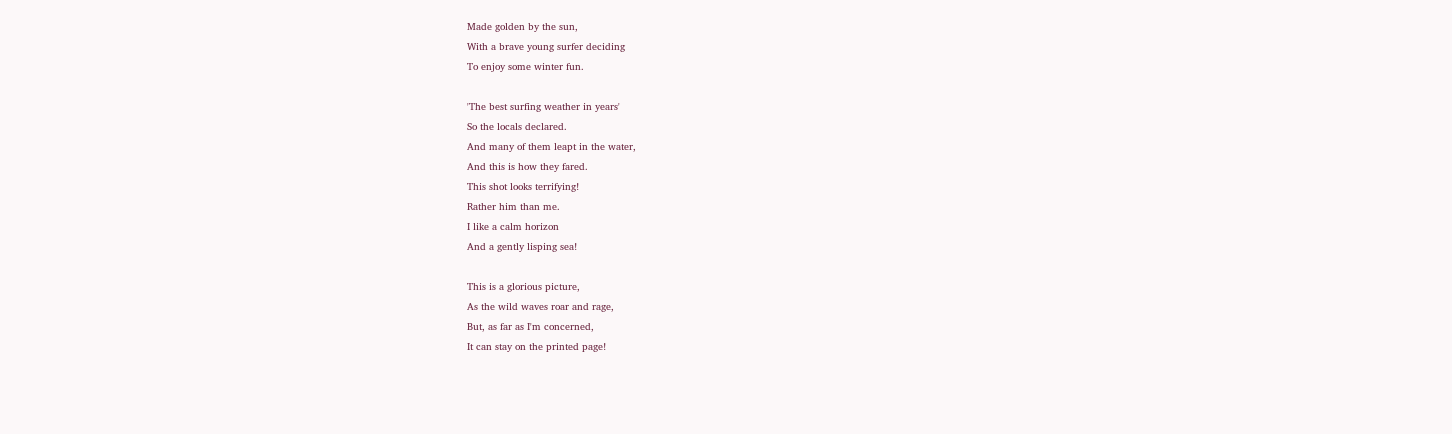Made golden by the sun,
With a brave young surfer deciding
To enjoy some winter fun.

'The best surfing weather in years'
So the locals declared.
And many of them leapt in the water,
And this is how they fared.
This shot looks terrifying!
Rather him than me.
I like a calm horizon
And a gently lisping sea!

This is a glorious picture,
As the wild waves roar and rage,
But, as far as I'm concerned,
It can stay on the printed page!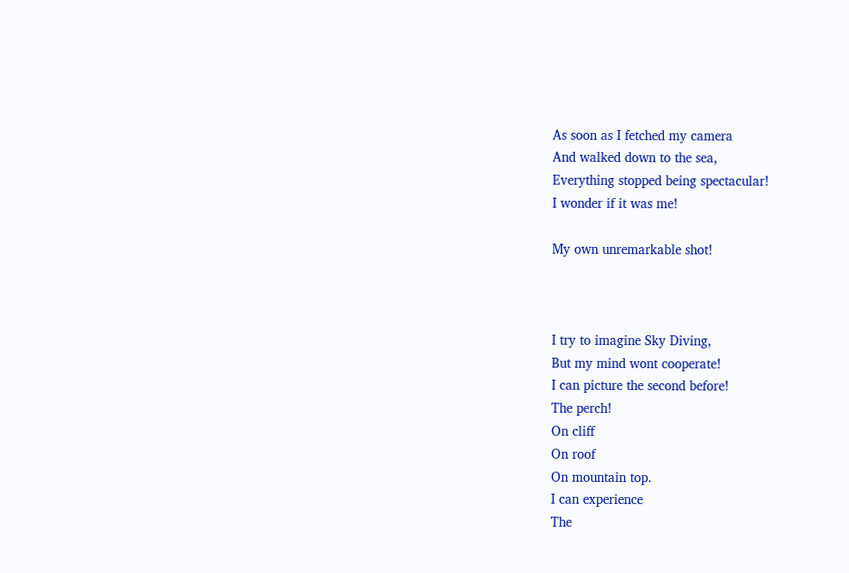As soon as I fetched my camera
And walked down to the sea,
Everything stopped being spectacular!
I wonder if it was me!

My own unremarkable shot!



I try to imagine Sky Diving,
But my mind wont cooperate!
I can picture the second before!
The perch!
On cliff
On roof
On mountain top.
I can experience
The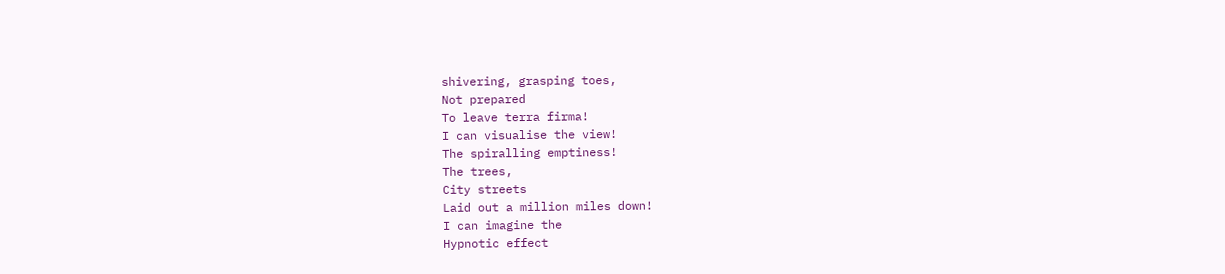shivering, grasping toes,
Not prepared
To leave terra firma!
I can visualise the view!
The spiralling emptiness!
The trees,
City streets
Laid out a million miles down!
I can imagine the
Hypnotic effect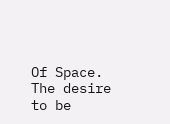Of Space.
The desire to be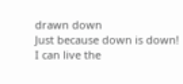drawn down
Just because down is down!
I can live the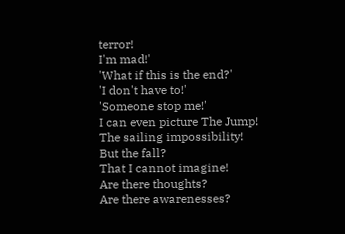terror!
I'm mad!'
'What if this is the end?'
'I don't have to!'
'Someone stop me!'
I can even picture The Jump!
The sailing impossibility!
But the fall?
That I cannot imagine!
Are there thoughts?
Are there awarenesses?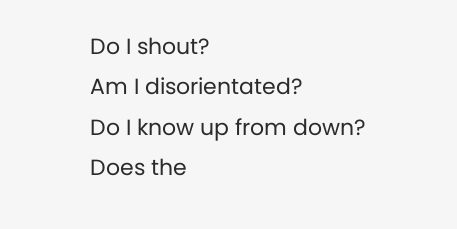Do I shout?
Am I disorientated?
Do I know up from down?
Does the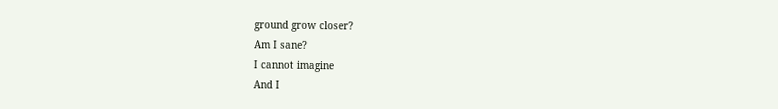ground grow closer?
Am I sane?
I cannot imagine
And I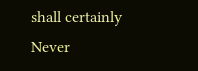shall certainly
Never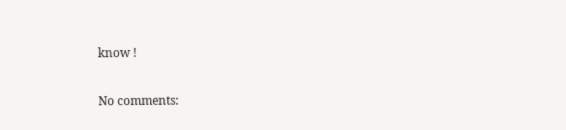know !

No comments: